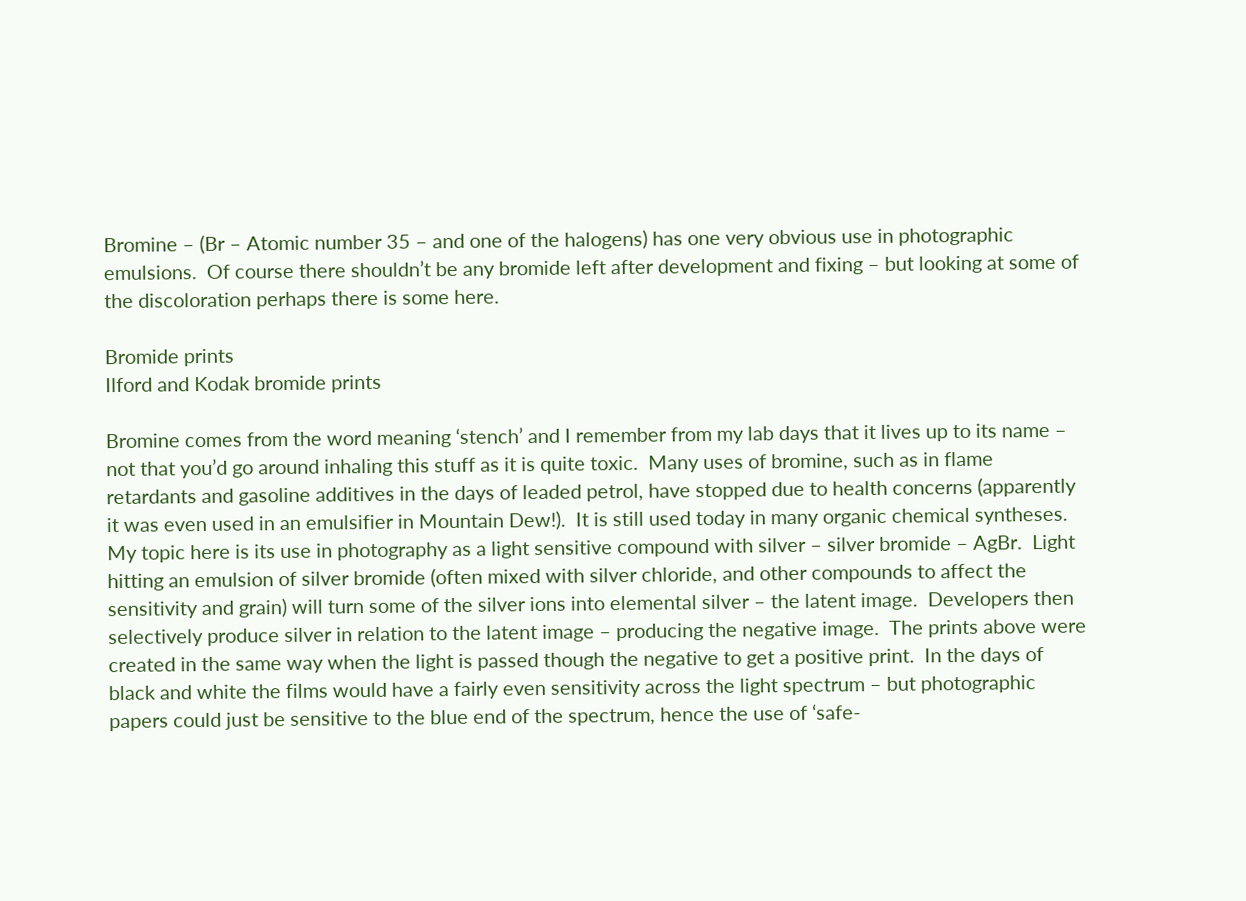Bromine – (Br – Atomic number 35 – and one of the halogens) has one very obvious use in photographic emulsions.  Of course there shouldn’t be any bromide left after development and fixing – but looking at some of the discoloration perhaps there is some here.

Bromide prints
Ilford and Kodak bromide prints

Bromine comes from the word meaning ‘stench’ and I remember from my lab days that it lives up to its name – not that you’d go around inhaling this stuff as it is quite toxic.  Many uses of bromine, such as in flame retardants and gasoline additives in the days of leaded petrol, have stopped due to health concerns (apparently it was even used in an emulsifier in Mountain Dew!).  It is still used today in many organic chemical syntheses.  My topic here is its use in photography as a light sensitive compound with silver – silver bromide – AgBr.  Light hitting an emulsion of silver bromide (often mixed with silver chloride, and other compounds to affect the sensitivity and grain) will turn some of the silver ions into elemental silver – the latent image.  Developers then selectively produce silver in relation to the latent image – producing the negative image.  The prints above were created in the same way when the light is passed though the negative to get a positive print.  In the days of black and white the films would have a fairly even sensitivity across the light spectrum – but photographic papers could just be sensitive to the blue end of the spectrum, hence the use of ‘safe-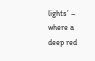lights’ – where a deep red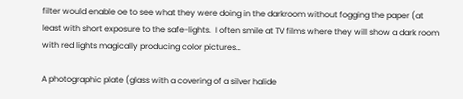filter would enable oe to see what they were doing in the darkroom without fogging the paper (at least with short exposure to the safe-lights.  I often smile at TV films where they will show a dark room with red lights magically producing color pictures…

A photographic plate (glass with a covering of a silver halide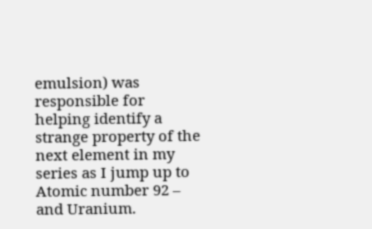emulsion) was responsible for helping identify a strange property of the next element in my series as I jump up to Atomic number 92 – and Uranium.